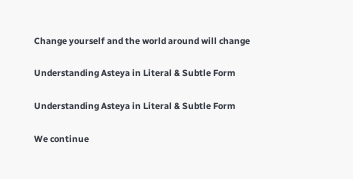Change yourself and the world around will change

Understanding Asteya in Literal & Subtle Form

Understanding Asteya in Literal & Subtle Form

We continue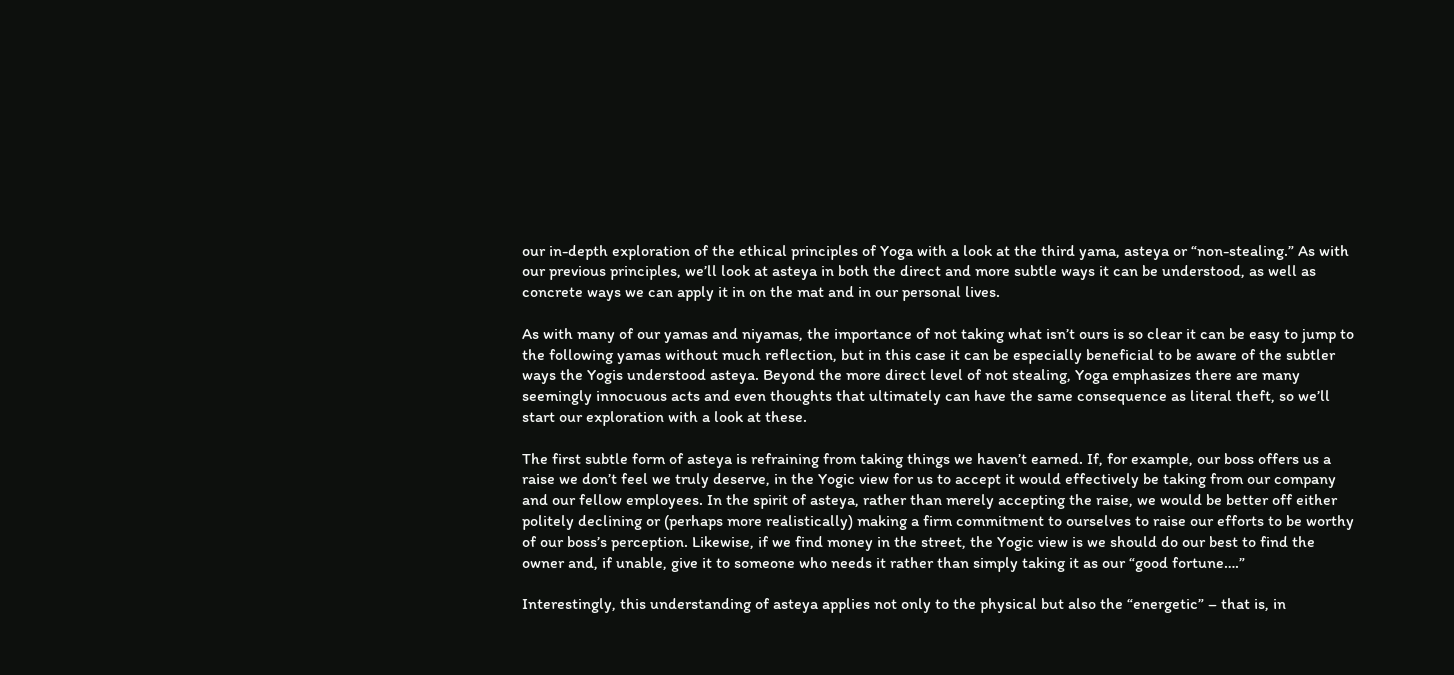our in-depth exploration of the ethical principles of Yoga with a look at the third yama, asteya or “non-stealing.” As with our previous principles, we’ll look at asteya in both the direct and more subtle ways it can be understood, as well as concrete ways we can apply it in on the mat and in our personal lives.

As with many of our yamas and niyamas, the importance of not taking what isn’t ours is so clear it can be easy to jump to the following yamas without much reflection, but in this case it can be especially beneficial to be aware of the subtler ways the Yogis understood asteya. Beyond the more direct level of not stealing, Yoga emphasizes there are many seemingly innocuous acts and even thoughts that ultimately can have the same consequence as literal theft, so we’ll start our exploration with a look at these.

The first subtle form of asteya is refraining from taking things we haven’t earned. If, for example, our boss offers us a raise we don’t feel we truly deserve, in the Yogic view for us to accept it would effectively be taking from our company and our fellow employees. In the spirit of asteya, rather than merely accepting the raise, we would be better off either politely declining or (perhaps more realistically) making a firm commitment to ourselves to raise our efforts to be worthy of our boss’s perception. Likewise, if we find money in the street, the Yogic view is we should do our best to find the owner and, if unable, give it to someone who needs it rather than simply taking it as our “good fortune….”

Interestingly, this understanding of asteya applies not only to the physical but also the “energetic” – that is, in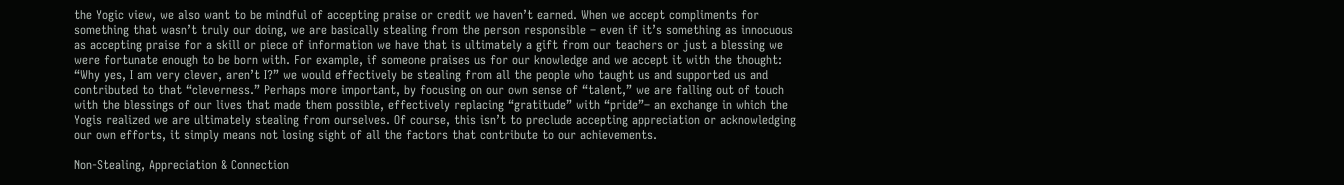the Yogic view, we also want to be mindful of accepting praise or credit we haven’t earned. When we accept compliments for something that wasn’t truly our doing, we are basically stealing from the person responsible – even if it’s something as innocuous as accepting praise for a skill or piece of information we have that is ultimately a gift from our teachers or just a blessing we were fortunate enough to be born with. For example, if someone praises us for our knowledge and we accept it with the thought: “Why yes, I am very clever, aren’t I?” we would effectively be stealing from all the people who taught us and supported us and contributed to that “cleverness.” Perhaps more important, by focusing on our own sense of “talent,” we are falling out of touch with the blessings of our lives that made them possible, effectively replacing “gratitude” with “pride”– an exchange in which the Yogis realized we are ultimately stealing from ourselves. Of course, this isn’t to preclude accepting appreciation or acknowledging our own efforts, it simply means not losing sight of all the factors that contribute to our achievements.

Non-Stealing, Appreciation & Connection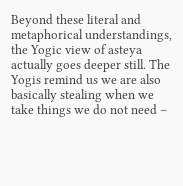Beyond these literal and metaphorical understandings, the Yogic view of asteya actually goes deeper still. The Yogis remind us we are also basically stealing when we take things we do not need –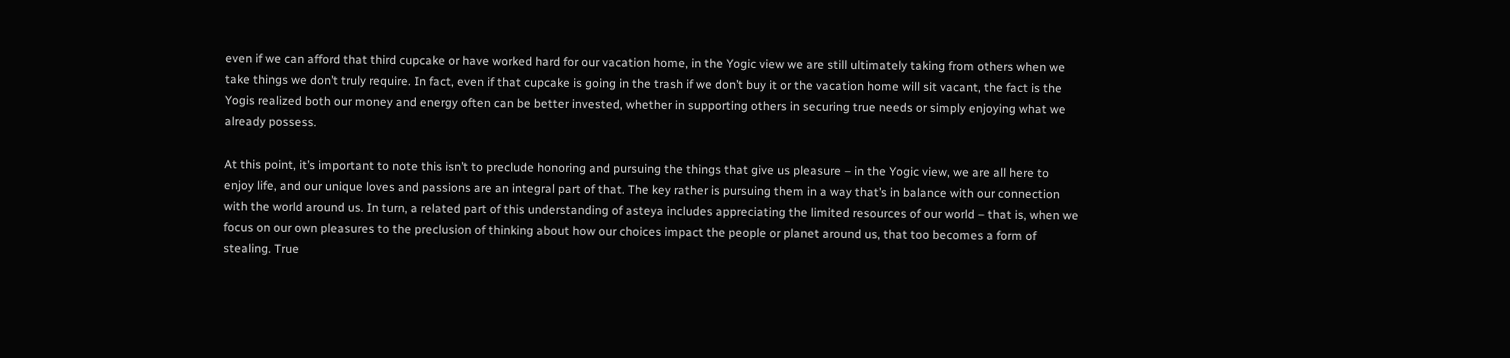even if we can afford that third cupcake or have worked hard for our vacation home, in the Yogic view we are still ultimately taking from others when we take things we don’t truly require. In fact, even if that cupcake is going in the trash if we don’t buy it or the vacation home will sit vacant, the fact is the Yogis realized both our money and energy often can be better invested, whether in supporting others in securing true needs or simply enjoying what we already possess.

At this point, it’s important to note this isn’t to preclude honoring and pursuing the things that give us pleasure – in the Yogic view, we are all here to enjoy life, and our unique loves and passions are an integral part of that. The key rather is pursuing them in a way that’s in balance with our connection with the world around us. In turn, a related part of this understanding of asteya includes appreciating the limited resources of our world – that is, when we focus on our own pleasures to the preclusion of thinking about how our choices impact the people or planet around us, that too becomes a form of stealing. True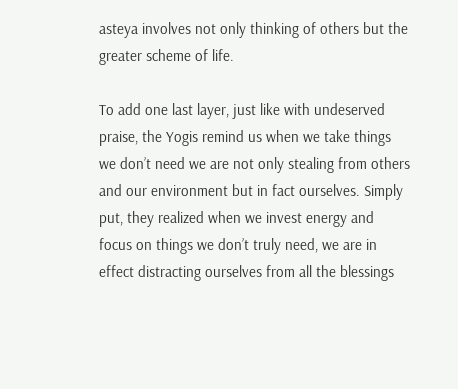asteya involves not only thinking of others but the greater scheme of life.

To add one last layer, just like with undeserved praise, the Yogis remind us when we take things we don’t need we are not only stealing from others and our environment but in fact ourselves. Simply put, they realized when we invest energy and focus on things we don’t truly need, we are in effect distracting ourselves from all the blessings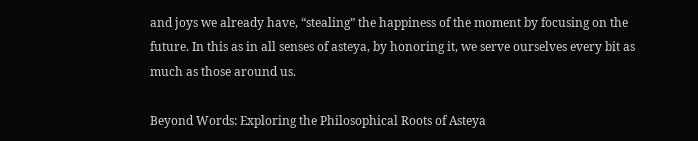and joys we already have, “stealing” the happiness of the moment by focusing on the future. In this as in all senses of asteya, by honoring it, we serve ourselves every bit as much as those around us.

Beyond Words: Exploring the Philosophical Roots of Asteya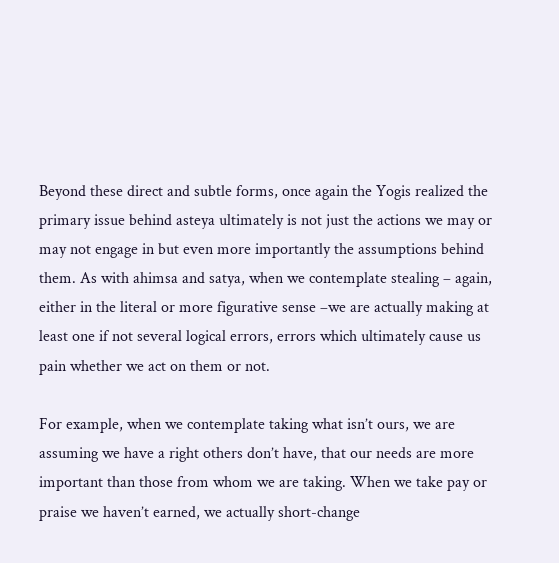Beyond these direct and subtle forms, once again the Yogis realized the primary issue behind asteya ultimately is not just the actions we may or may not engage in but even more importantly the assumptions behind them. As with ahimsa and satya, when we contemplate stealing – again, either in the literal or more figurative sense –we are actually making at least one if not several logical errors, errors which ultimately cause us pain whether we act on them or not.

For example, when we contemplate taking what isn’t ours, we are assuming we have a right others don’t have, that our needs are more important than those from whom we are taking. When we take pay or praise we haven’t earned, we actually short-change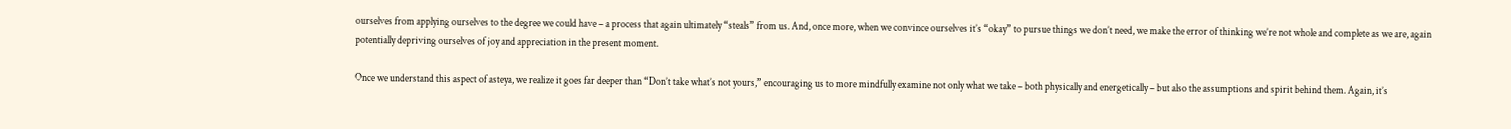ourselves from applying ourselves to the degree we could have – a process that again ultimately “steals” from us. And, once more, when we convince ourselves it’s “okay” to pursue things we don’t need, we make the error of thinking we’re not whole and complete as we are, again potentially depriving ourselves of joy and appreciation in the present moment.

Once we understand this aspect of asteya, we realize it goes far deeper than “Don’t take what’s not yours,” encouraging us to more mindfully examine not only what we take – both physically and energetically – but also the assumptions and spirit behind them. Again, it’s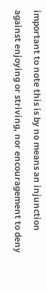important to note this is by no means an injunction against enjoying or striving, nor encouragement to deny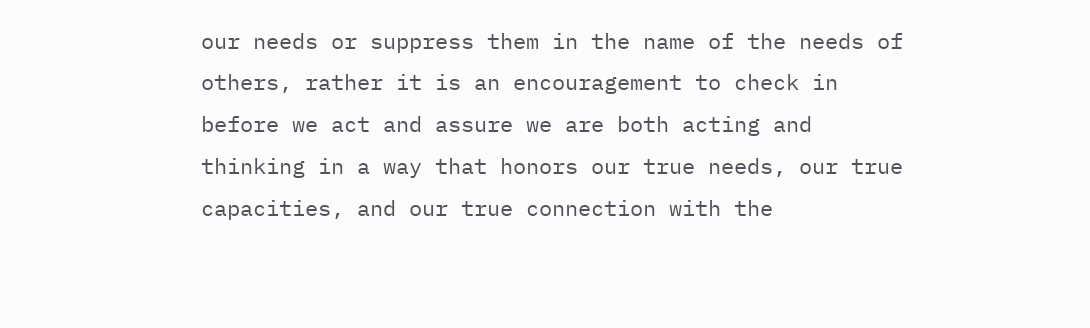our needs or suppress them in the name of the needs of others, rather it is an encouragement to check in before we act and assure we are both acting and thinking in a way that honors our true needs, our true capacities, and our true connection with the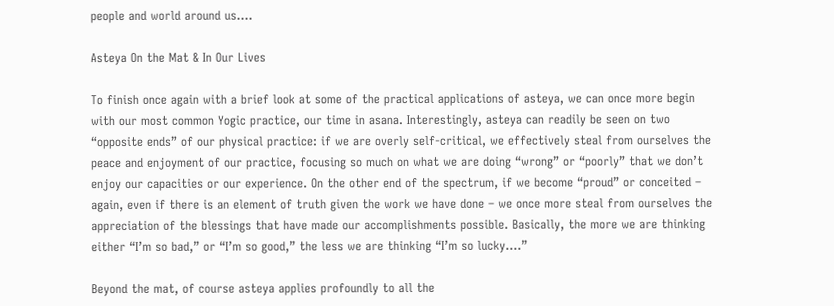people and world around us….

Asteya On the Mat & In Our Lives

To finish once again with a brief look at some of the practical applications of asteya, we can once more begin with our most common Yogic practice, our time in asana. Interestingly, asteya can readily be seen on two “opposite ends” of our physical practice: if we are overly self-critical, we effectively steal from ourselves the peace and enjoyment of our practice, focusing so much on what we are doing “wrong” or “poorly” that we don’t enjoy our capacities or our experience. On the other end of the spectrum, if we become “proud” or conceited – again, even if there is an element of truth given the work we have done – we once more steal from ourselves the appreciation of the blessings that have made our accomplishments possible. Basically, the more we are thinking either “I’m so bad,” or “I’m so good,” the less we are thinking “I’m so lucky….”

Beyond the mat, of course asteya applies profoundly to all the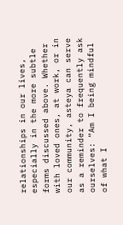relationships in our lives, especially in the more subtle forms discussed above. Whether with loved ones, at work, or in our community, asteya can serve as a reminder to frequently ask ourselves: “Am I being mindful of what I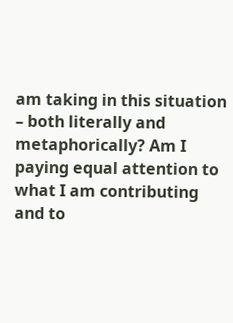am taking in this situation – both literally and metaphorically? Am I paying equal attention to what I am contributing and to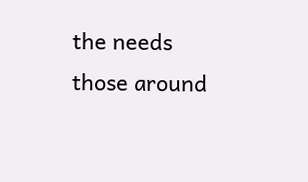the needs those around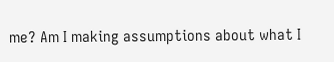me? Am I making assumptions about what I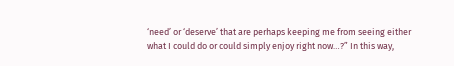‘need’ or ‘deserve’ that are perhaps keeping me from seeing either what I could do or could simply enjoy right now…?” In this way,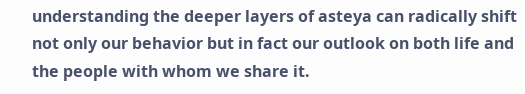understanding the deeper layers of asteya can radically shift not only our behavior but in fact our outlook on both life and the people with whom we share it.